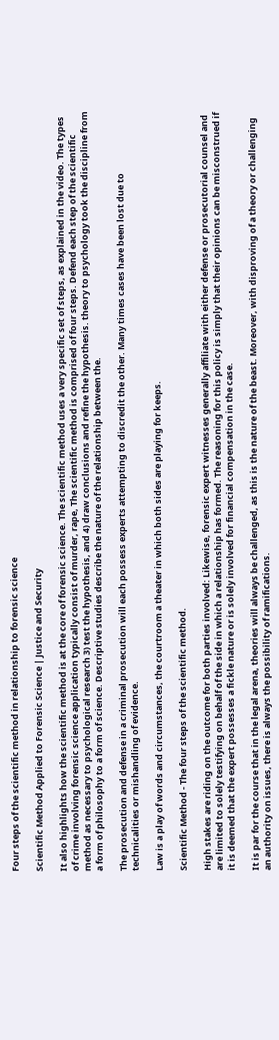Four steps of the scientific method in relationship to forensic science

Scientific Method Applied to Forensic Science | Justice and Security

It also highlights how the scientific method is at the core of forensic science. The scientific method uses a very specific set of steps, as explained in the video. The types of crime involving forensic science application typically consist of murder, rape, The scientific method is comprised of four steps. Defend each step of the scientific method as necessary to psychological research 3) test the hypothesis, and 4) draw conclusions and refine the hypothesis. theory to psychology took the discipline from a form of philosophy to a form of science. Descriptive studies describe the nature of the relationship between the.

The prosecution and defense in a criminal prosecution will each possess experts attempting to discredit the other. Many times cases have been lost due to technicalities or mishandling of evidence.

Law is a play of words and circumstances, the courtroom a theater in which both sides are playing for keeps.

Scientific Method - The four steps of the scientific method.

High stakes are riding on the outcome for both parties involved: Likewise, forensic expert witnesses generally affiliate with either defense or prosecutorial counsel and are limited to solely testifying on behalf of the side in which a relationship has formed. The reasoning for this policy is simply that their opinions can be misconstrued if it is deemed that the expert possesses a fickle nature or is solely involved for financial compensation in the case.

It is par for the course that in the legal arena, theories will always be challenged, as this is the nature of the beast. Moreover, with disproving of a theory or challenging an authority on issues, there is always the possibility of ramifications.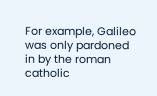For example, Galileo was only pardoned in by the roman catholic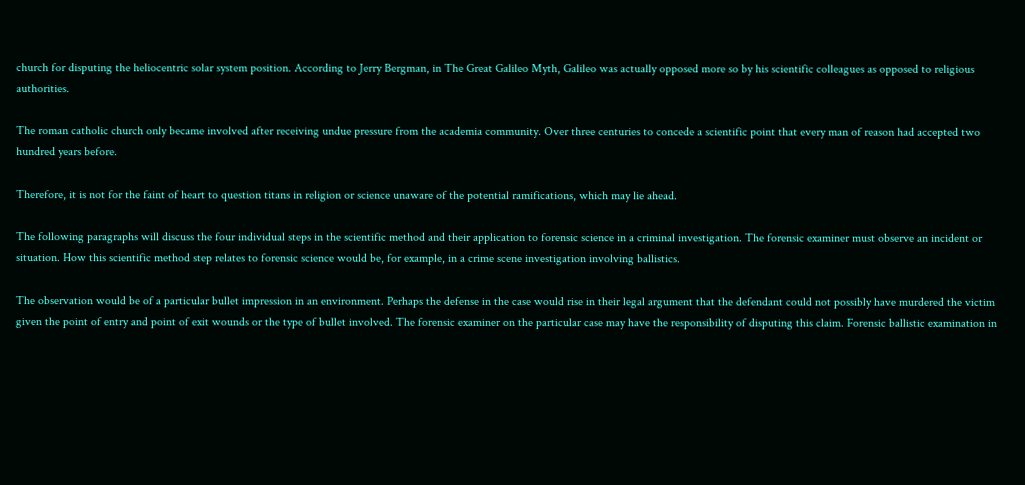church for disputing the heliocentric solar system position. According to Jerry Bergman, in The Great Galileo Myth, Galileo was actually opposed more so by his scientific colleagues as opposed to religious authorities.

The roman catholic church only became involved after receiving undue pressure from the academia community. Over three centuries to concede a scientific point that every man of reason had accepted two hundred years before.

Therefore, it is not for the faint of heart to question titans in religion or science unaware of the potential ramifications, which may lie ahead.

The following paragraphs will discuss the four individual steps in the scientific method and their application to forensic science in a criminal investigation. The forensic examiner must observe an incident or situation. How this scientific method step relates to forensic science would be, for example, in a crime scene investigation involving ballistics.

The observation would be of a particular bullet impression in an environment. Perhaps the defense in the case would rise in their legal argument that the defendant could not possibly have murdered the victim given the point of entry and point of exit wounds or the type of bullet involved. The forensic examiner on the particular case may have the responsibility of disputing this claim. Forensic ballistic examination in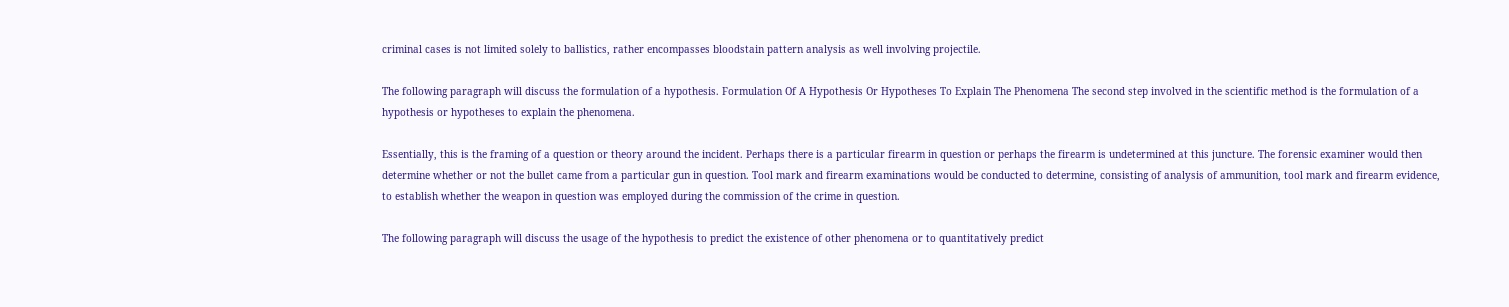criminal cases is not limited solely to ballistics, rather encompasses bloodstain pattern analysis as well involving projectile.

The following paragraph will discuss the formulation of a hypothesis. Formulation Of A Hypothesis Or Hypotheses To Explain The Phenomena The second step involved in the scientific method is the formulation of a hypothesis or hypotheses to explain the phenomena.

Essentially, this is the framing of a question or theory around the incident. Perhaps there is a particular firearm in question or perhaps the firearm is undetermined at this juncture. The forensic examiner would then determine whether or not the bullet came from a particular gun in question. Tool mark and firearm examinations would be conducted to determine, consisting of analysis of ammunition, tool mark and firearm evidence, to establish whether the weapon in question was employed during the commission of the crime in question.

The following paragraph will discuss the usage of the hypothesis to predict the existence of other phenomena or to quantitatively predict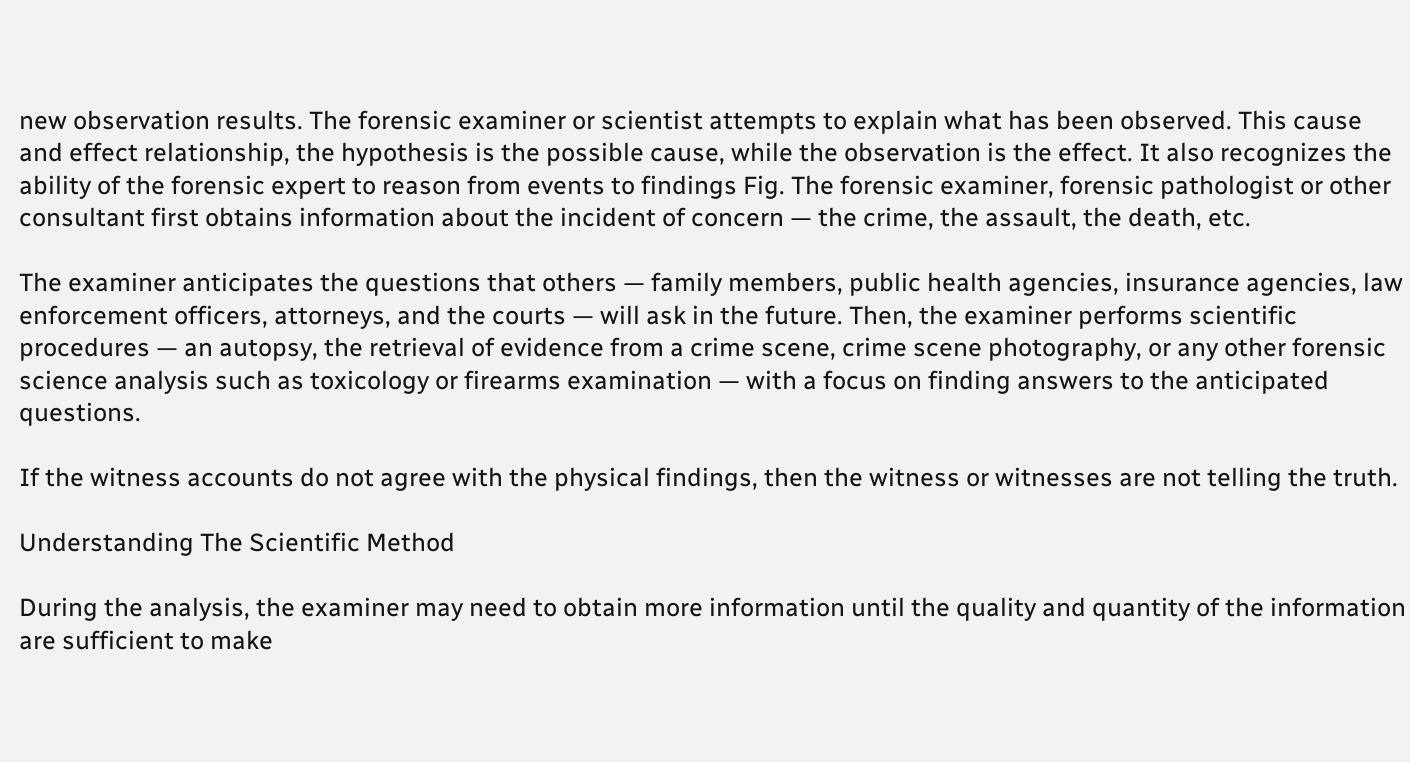new observation results. The forensic examiner or scientist attempts to explain what has been observed. This cause and effect relationship, the hypothesis is the possible cause, while the observation is the effect. It also recognizes the ability of the forensic expert to reason from events to findings Fig. The forensic examiner, forensic pathologist or other consultant first obtains information about the incident of concern — the crime, the assault, the death, etc.

The examiner anticipates the questions that others — family members, public health agencies, insurance agencies, law enforcement officers, attorneys, and the courts — will ask in the future. Then, the examiner performs scientific procedures — an autopsy, the retrieval of evidence from a crime scene, crime scene photography, or any other forensic science analysis such as toxicology or firearms examination — with a focus on finding answers to the anticipated questions.

If the witness accounts do not agree with the physical findings, then the witness or witnesses are not telling the truth.

Understanding The Scientific Method

During the analysis, the examiner may need to obtain more information until the quality and quantity of the information are sufficient to make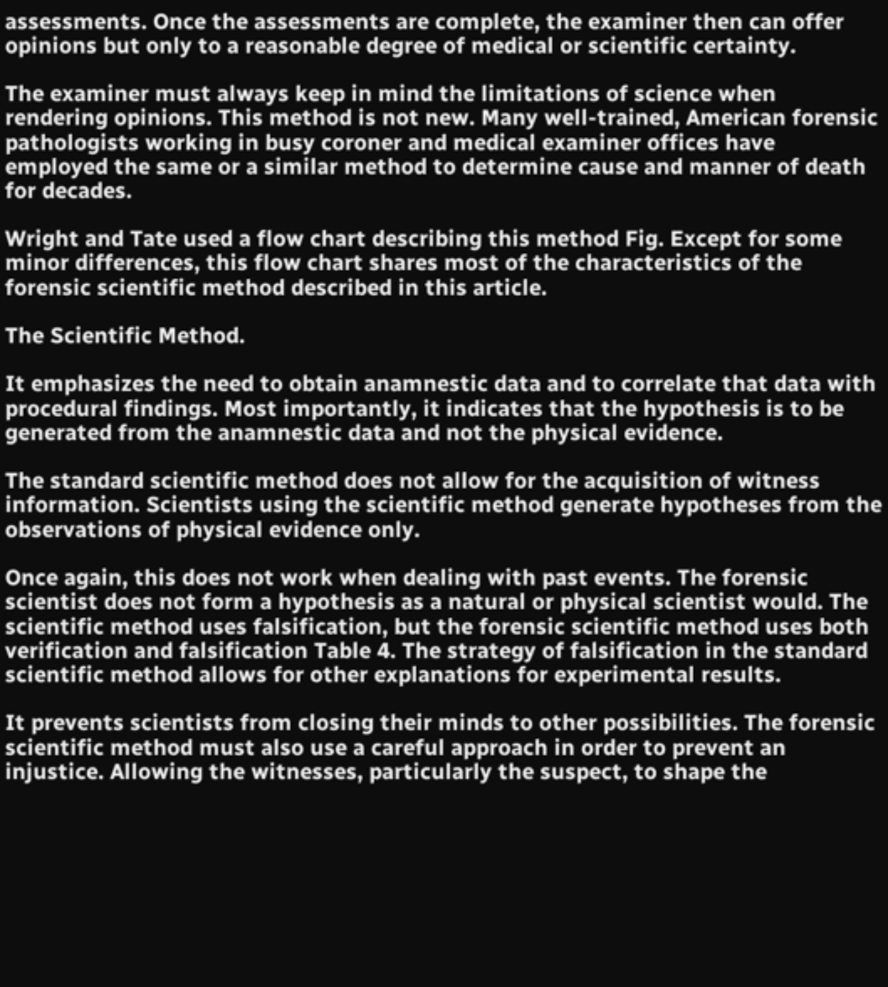assessments. Once the assessments are complete, the examiner then can offer opinions but only to a reasonable degree of medical or scientific certainty.

The examiner must always keep in mind the limitations of science when rendering opinions. This method is not new. Many well-trained, American forensic pathologists working in busy coroner and medical examiner offices have employed the same or a similar method to determine cause and manner of death for decades.

Wright and Tate used a flow chart describing this method Fig. Except for some minor differences, this flow chart shares most of the characteristics of the forensic scientific method described in this article.

The Scientific Method.

It emphasizes the need to obtain anamnestic data and to correlate that data with procedural findings. Most importantly, it indicates that the hypothesis is to be generated from the anamnestic data and not the physical evidence.

The standard scientific method does not allow for the acquisition of witness information. Scientists using the scientific method generate hypotheses from the observations of physical evidence only.

Once again, this does not work when dealing with past events. The forensic scientist does not form a hypothesis as a natural or physical scientist would. The scientific method uses falsification, but the forensic scientific method uses both verification and falsification Table 4. The strategy of falsification in the standard scientific method allows for other explanations for experimental results.

It prevents scientists from closing their minds to other possibilities. The forensic scientific method must also use a careful approach in order to prevent an injustice. Allowing the witnesses, particularly the suspect, to shape the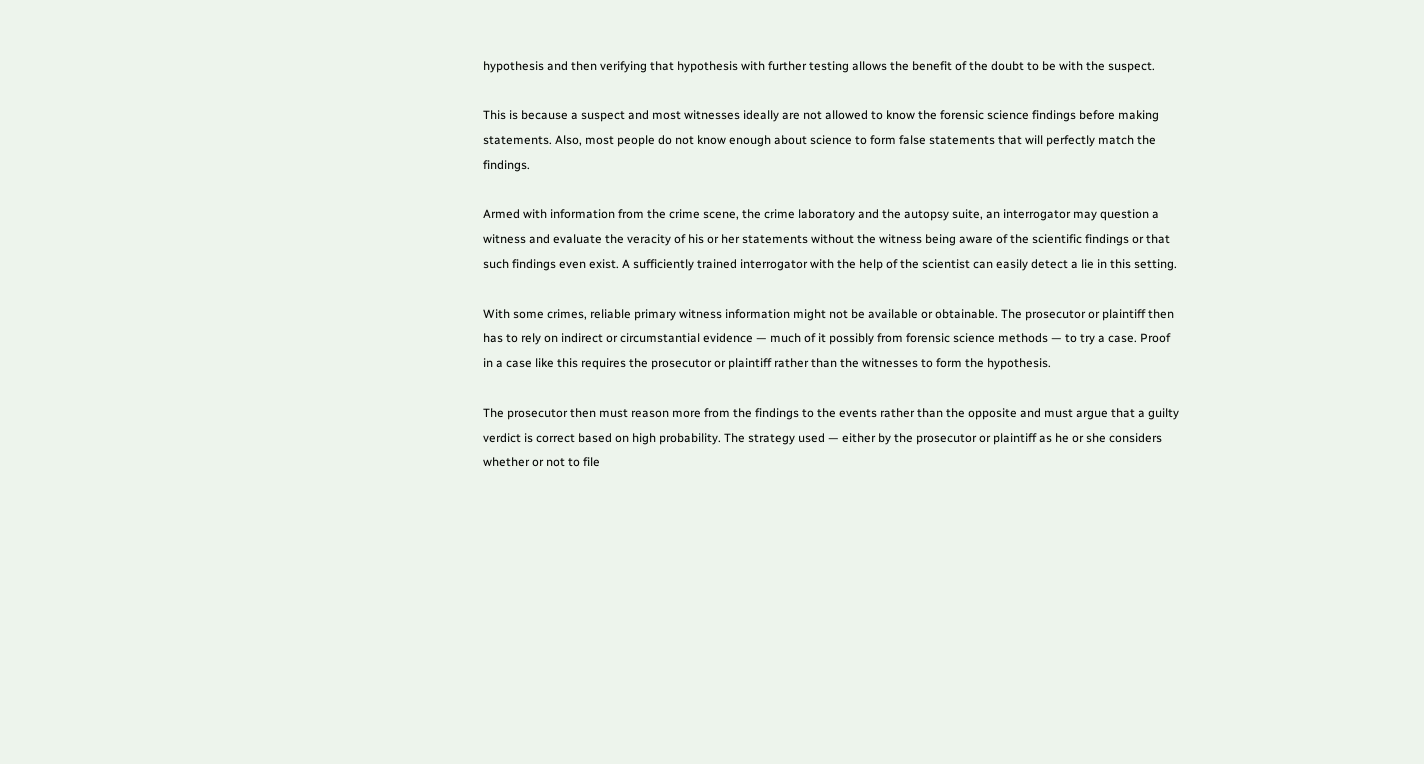hypothesis and then verifying that hypothesis with further testing allows the benefit of the doubt to be with the suspect.

This is because a suspect and most witnesses ideally are not allowed to know the forensic science findings before making statements. Also, most people do not know enough about science to form false statements that will perfectly match the findings.

Armed with information from the crime scene, the crime laboratory and the autopsy suite, an interrogator may question a witness and evaluate the veracity of his or her statements without the witness being aware of the scientific findings or that such findings even exist. A sufficiently trained interrogator with the help of the scientist can easily detect a lie in this setting.

With some crimes, reliable primary witness information might not be available or obtainable. The prosecutor or plaintiff then has to rely on indirect or circumstantial evidence — much of it possibly from forensic science methods — to try a case. Proof in a case like this requires the prosecutor or plaintiff rather than the witnesses to form the hypothesis.

The prosecutor then must reason more from the findings to the events rather than the opposite and must argue that a guilty verdict is correct based on high probability. The strategy used — either by the prosecutor or plaintiff as he or she considers whether or not to file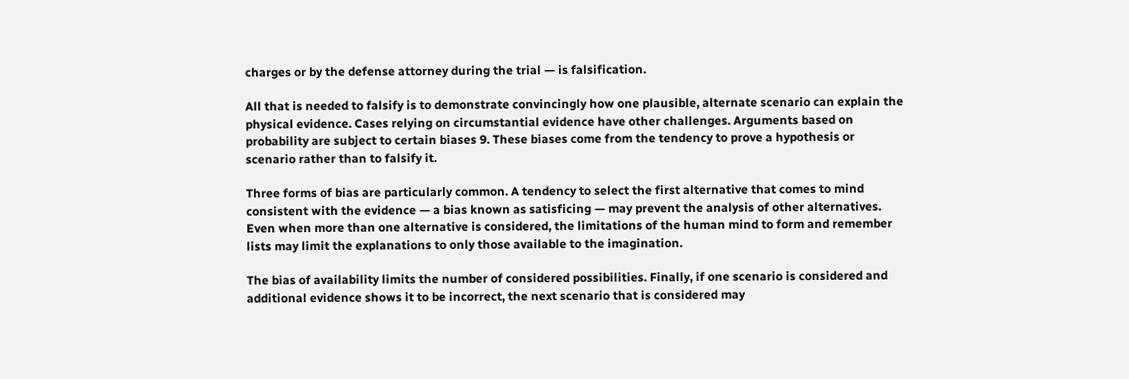charges or by the defense attorney during the trial — is falsification.

All that is needed to falsify is to demonstrate convincingly how one plausible, alternate scenario can explain the physical evidence. Cases relying on circumstantial evidence have other challenges. Arguments based on probability are subject to certain biases 9. These biases come from the tendency to prove a hypothesis or scenario rather than to falsify it.

Three forms of bias are particularly common. A tendency to select the first alternative that comes to mind consistent with the evidence — a bias known as satisficing — may prevent the analysis of other alternatives. Even when more than one alternative is considered, the limitations of the human mind to form and remember lists may limit the explanations to only those available to the imagination.

The bias of availability limits the number of considered possibilities. Finally, if one scenario is considered and additional evidence shows it to be incorrect, the next scenario that is considered may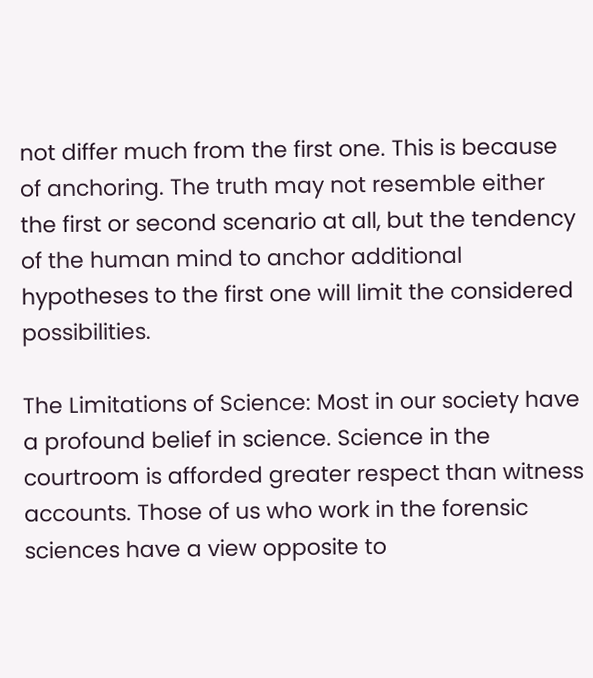not differ much from the first one. This is because of anchoring. The truth may not resemble either the first or second scenario at all, but the tendency of the human mind to anchor additional hypotheses to the first one will limit the considered possibilities.

The Limitations of Science: Most in our society have a profound belief in science. Science in the courtroom is afforded greater respect than witness accounts. Those of us who work in the forensic sciences have a view opposite to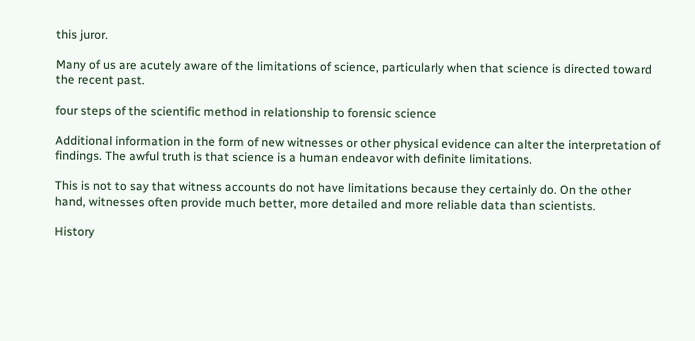this juror.

Many of us are acutely aware of the limitations of science, particularly when that science is directed toward the recent past.

four steps of the scientific method in relationship to forensic science

Additional information in the form of new witnesses or other physical evidence can alter the interpretation of findings. The awful truth is that science is a human endeavor with definite limitations.

This is not to say that witness accounts do not have limitations because they certainly do. On the other hand, witnesses often provide much better, more detailed and more reliable data than scientists.

History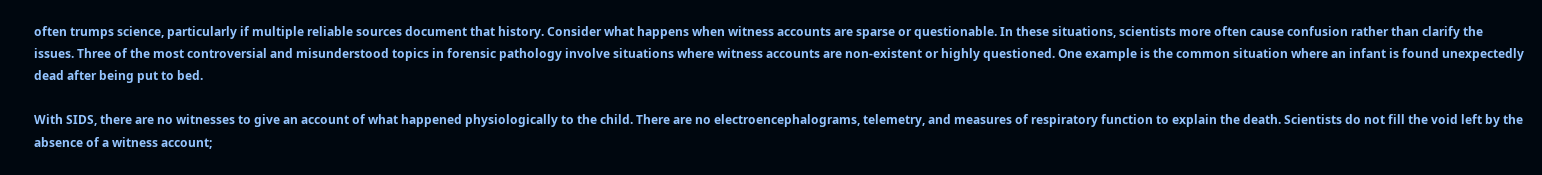often trumps science, particularly if multiple reliable sources document that history. Consider what happens when witness accounts are sparse or questionable. In these situations, scientists more often cause confusion rather than clarify the issues. Three of the most controversial and misunderstood topics in forensic pathology involve situations where witness accounts are non-existent or highly questioned. One example is the common situation where an infant is found unexpectedly dead after being put to bed.

With SIDS, there are no witnesses to give an account of what happened physiologically to the child. There are no electroencephalograms, telemetry, and measures of respiratory function to explain the death. Scientists do not fill the void left by the absence of a witness account;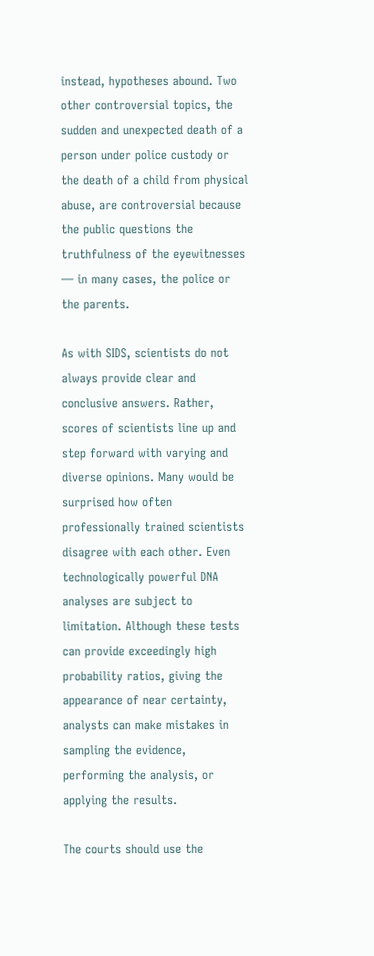instead, hypotheses abound. Two other controversial topics, the sudden and unexpected death of a person under police custody or the death of a child from physical abuse, are controversial because the public questions the truthfulness of the eyewitnesses — in many cases, the police or the parents.

As with SIDS, scientists do not always provide clear and conclusive answers. Rather, scores of scientists line up and step forward with varying and diverse opinions. Many would be surprised how often professionally trained scientists disagree with each other. Even technologically powerful DNA analyses are subject to limitation. Although these tests can provide exceedingly high probability ratios, giving the appearance of near certainty, analysts can make mistakes in sampling the evidence, performing the analysis, or applying the results.

The courts should use the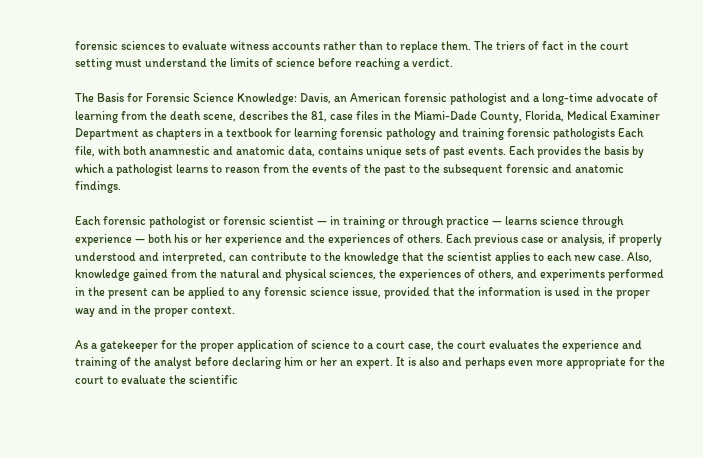forensic sciences to evaluate witness accounts rather than to replace them. The triers of fact in the court setting must understand the limits of science before reaching a verdict.

The Basis for Forensic Science Knowledge: Davis, an American forensic pathologist and a long-time advocate of learning from the death scene, describes the 81, case files in the Miami-Dade County, Florida, Medical Examiner Department as chapters in a textbook for learning forensic pathology and training forensic pathologists Each file, with both anamnestic and anatomic data, contains unique sets of past events. Each provides the basis by which a pathologist learns to reason from the events of the past to the subsequent forensic and anatomic findings.

Each forensic pathologist or forensic scientist — in training or through practice — learns science through experience — both his or her experience and the experiences of others. Each previous case or analysis, if properly understood and interpreted, can contribute to the knowledge that the scientist applies to each new case. Also, knowledge gained from the natural and physical sciences, the experiences of others, and experiments performed in the present can be applied to any forensic science issue, provided that the information is used in the proper way and in the proper context.

As a gatekeeper for the proper application of science to a court case, the court evaluates the experience and training of the analyst before declaring him or her an expert. It is also and perhaps even more appropriate for the court to evaluate the scientific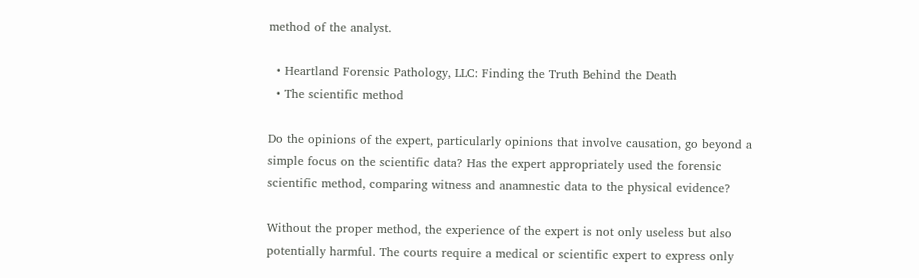method of the analyst.

  • Heartland Forensic Pathology, LLC: Finding the Truth Behind the Death
  • The scientific method

Do the opinions of the expert, particularly opinions that involve causation, go beyond a simple focus on the scientific data? Has the expert appropriately used the forensic scientific method, comparing witness and anamnestic data to the physical evidence?

Without the proper method, the experience of the expert is not only useless but also potentially harmful. The courts require a medical or scientific expert to express only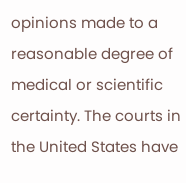opinions made to a reasonable degree of medical or scientific certainty. The courts in the United States have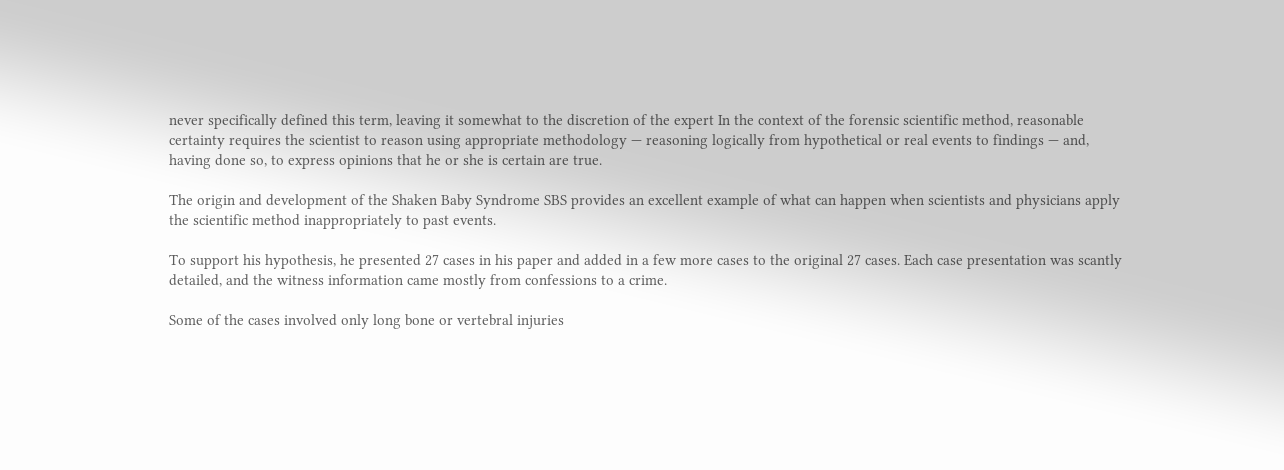never specifically defined this term, leaving it somewhat to the discretion of the expert In the context of the forensic scientific method, reasonable certainty requires the scientist to reason using appropriate methodology — reasoning logically from hypothetical or real events to findings — and, having done so, to express opinions that he or she is certain are true.

The origin and development of the Shaken Baby Syndrome SBS provides an excellent example of what can happen when scientists and physicians apply the scientific method inappropriately to past events.

To support his hypothesis, he presented 27 cases in his paper and added in a few more cases to the original 27 cases. Each case presentation was scantly detailed, and the witness information came mostly from confessions to a crime.

Some of the cases involved only long bone or vertebral injuries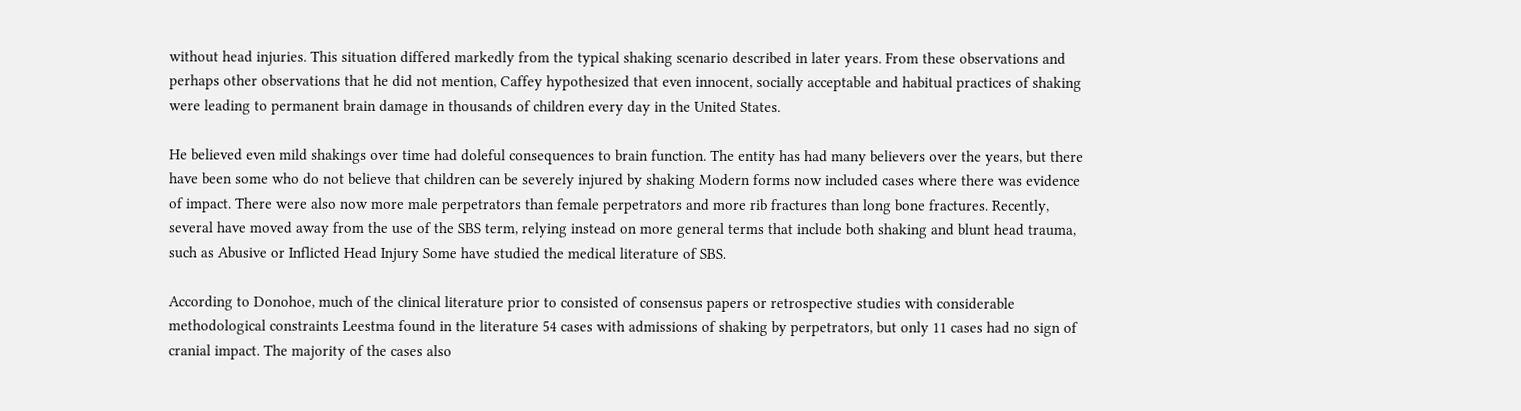without head injuries. This situation differed markedly from the typical shaking scenario described in later years. From these observations and perhaps other observations that he did not mention, Caffey hypothesized that even innocent, socially acceptable and habitual practices of shaking were leading to permanent brain damage in thousands of children every day in the United States.

He believed even mild shakings over time had doleful consequences to brain function. The entity has had many believers over the years, but there have been some who do not believe that children can be severely injured by shaking Modern forms now included cases where there was evidence of impact. There were also now more male perpetrators than female perpetrators and more rib fractures than long bone fractures. Recently, several have moved away from the use of the SBS term, relying instead on more general terms that include both shaking and blunt head trauma, such as Abusive or Inflicted Head Injury Some have studied the medical literature of SBS.

According to Donohoe, much of the clinical literature prior to consisted of consensus papers or retrospective studies with considerable methodological constraints Leestma found in the literature 54 cases with admissions of shaking by perpetrators, but only 11 cases had no sign of cranial impact. The majority of the cases also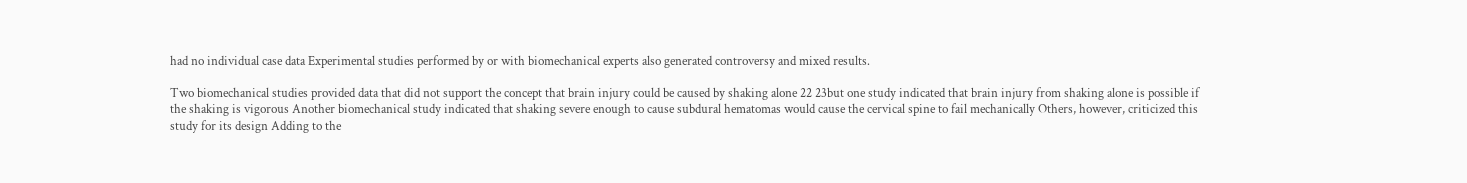had no individual case data Experimental studies performed by or with biomechanical experts also generated controversy and mixed results.

Two biomechanical studies provided data that did not support the concept that brain injury could be caused by shaking alone 22 23but one study indicated that brain injury from shaking alone is possible if the shaking is vigorous Another biomechanical study indicated that shaking severe enough to cause subdural hematomas would cause the cervical spine to fail mechanically Others, however, criticized this study for its design Adding to the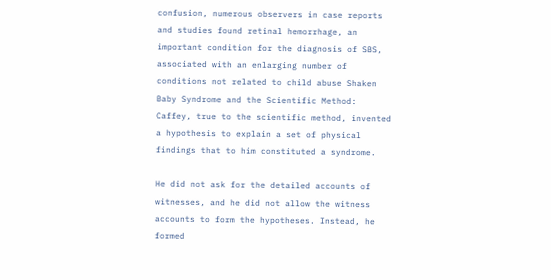confusion, numerous observers in case reports and studies found retinal hemorrhage, an important condition for the diagnosis of SBS, associated with an enlarging number of conditions not related to child abuse Shaken Baby Syndrome and the Scientific Method: Caffey, true to the scientific method, invented a hypothesis to explain a set of physical findings that to him constituted a syndrome.

He did not ask for the detailed accounts of witnesses, and he did not allow the witness accounts to form the hypotheses. Instead, he formed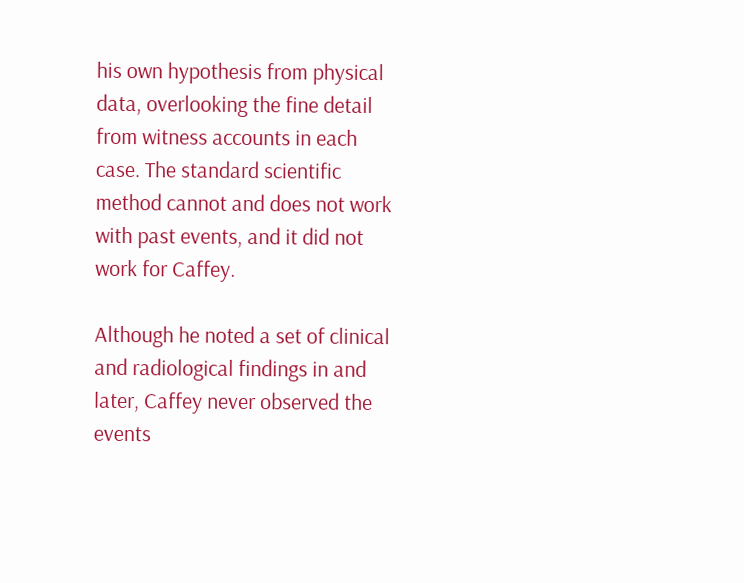his own hypothesis from physical data, overlooking the fine detail from witness accounts in each case. The standard scientific method cannot and does not work with past events, and it did not work for Caffey.

Although he noted a set of clinical and radiological findings in and later, Caffey never observed the events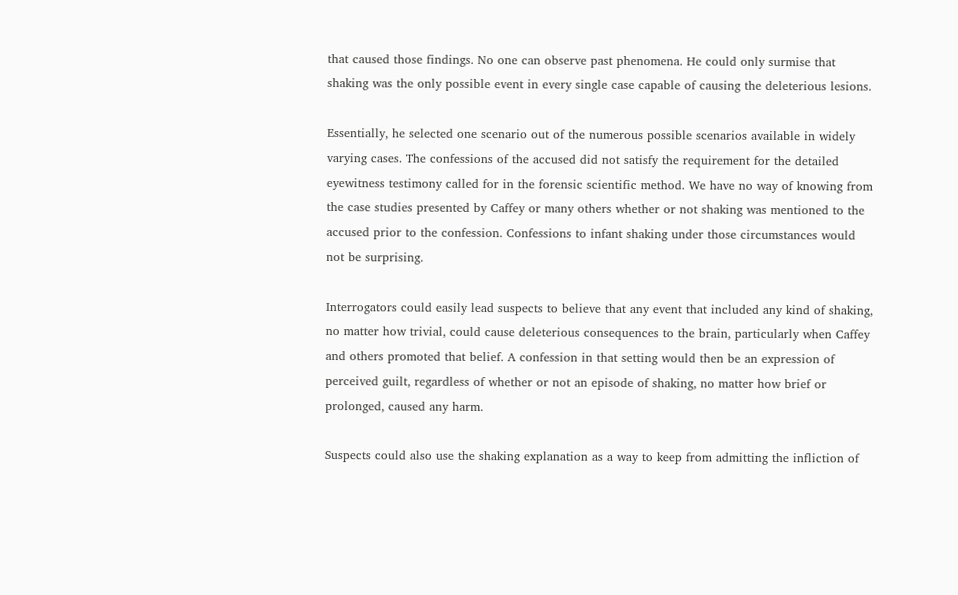that caused those findings. No one can observe past phenomena. He could only surmise that shaking was the only possible event in every single case capable of causing the deleterious lesions.

Essentially, he selected one scenario out of the numerous possible scenarios available in widely varying cases. The confessions of the accused did not satisfy the requirement for the detailed eyewitness testimony called for in the forensic scientific method. We have no way of knowing from the case studies presented by Caffey or many others whether or not shaking was mentioned to the accused prior to the confession. Confessions to infant shaking under those circumstances would not be surprising.

Interrogators could easily lead suspects to believe that any event that included any kind of shaking, no matter how trivial, could cause deleterious consequences to the brain, particularly when Caffey and others promoted that belief. A confession in that setting would then be an expression of perceived guilt, regardless of whether or not an episode of shaking, no matter how brief or prolonged, caused any harm.

Suspects could also use the shaking explanation as a way to keep from admitting the infliction of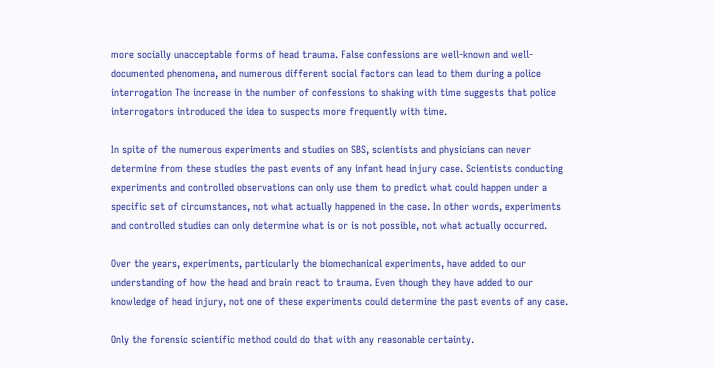more socially unacceptable forms of head trauma. False confessions are well-known and well-documented phenomena, and numerous different social factors can lead to them during a police interrogation The increase in the number of confessions to shaking with time suggests that police interrogators introduced the idea to suspects more frequently with time.

In spite of the numerous experiments and studies on SBS, scientists and physicians can never determine from these studies the past events of any infant head injury case. Scientists conducting experiments and controlled observations can only use them to predict what could happen under a specific set of circumstances, not what actually happened in the case. In other words, experiments and controlled studies can only determine what is or is not possible, not what actually occurred.

Over the years, experiments, particularly the biomechanical experiments, have added to our understanding of how the head and brain react to trauma. Even though they have added to our knowledge of head injury, not one of these experiments could determine the past events of any case.

Only the forensic scientific method could do that with any reasonable certainty.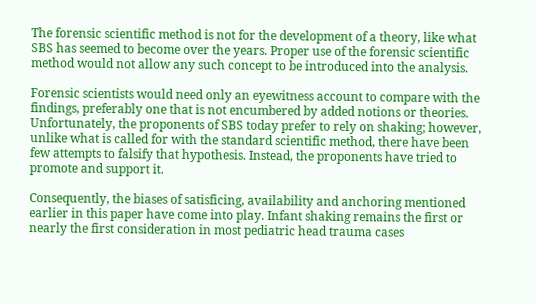The forensic scientific method is not for the development of a theory, like what SBS has seemed to become over the years. Proper use of the forensic scientific method would not allow any such concept to be introduced into the analysis.

Forensic scientists would need only an eyewitness account to compare with the findings, preferably one that is not encumbered by added notions or theories. Unfortunately, the proponents of SBS today prefer to rely on shaking; however, unlike what is called for with the standard scientific method, there have been few attempts to falsify that hypothesis. Instead, the proponents have tried to promote and support it.

Consequently, the biases of satisficing, availability and anchoring mentioned earlier in this paper have come into play. Infant shaking remains the first or nearly the first consideration in most pediatric head trauma cases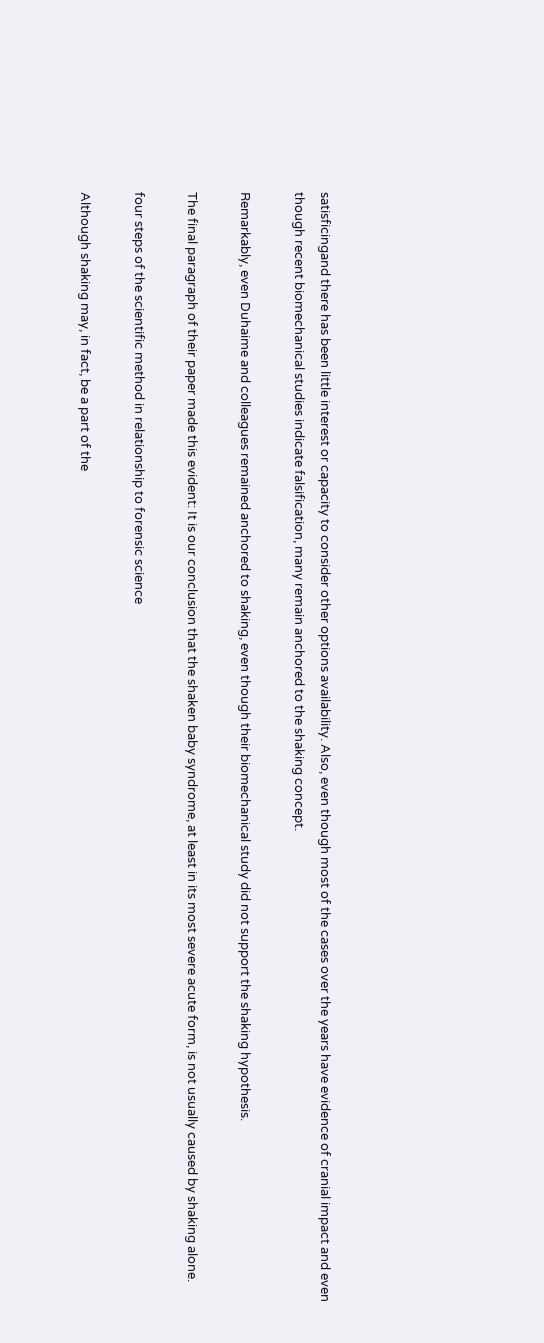satisficingand there has been little interest or capacity to consider other options availability. Also, even though most of the cases over the years have evidence of cranial impact and even though recent biomechanical studies indicate falsification, many remain anchored to the shaking concept.

Remarkably, even Duhaime and colleagues remained anchored to shaking, even though their biomechanical study did not support the shaking hypothesis.

The final paragraph of their paper made this evident: It is our conclusion that the shaken baby syndrome, at least in its most severe acute form, is not usually caused by shaking alone.

four steps of the scientific method in relationship to forensic science

Although shaking may, in fact, be a part of the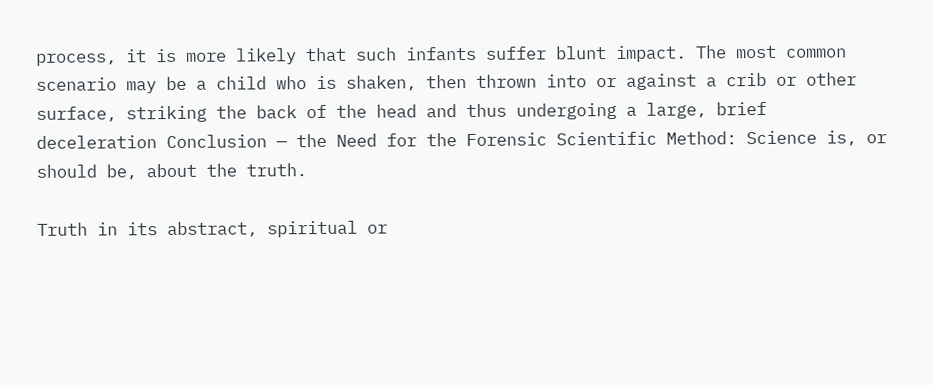process, it is more likely that such infants suffer blunt impact. The most common scenario may be a child who is shaken, then thrown into or against a crib or other surface, striking the back of the head and thus undergoing a large, brief deceleration Conclusion — the Need for the Forensic Scientific Method: Science is, or should be, about the truth.

Truth in its abstract, spiritual or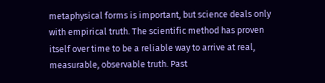metaphysical forms is important, but science deals only with empirical truth. The scientific method has proven itself over time to be a reliable way to arrive at real, measurable, observable truth. Past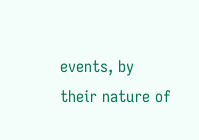events, by their nature of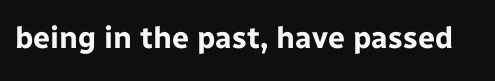being in the past, have passed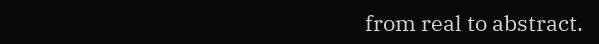from real to abstract.